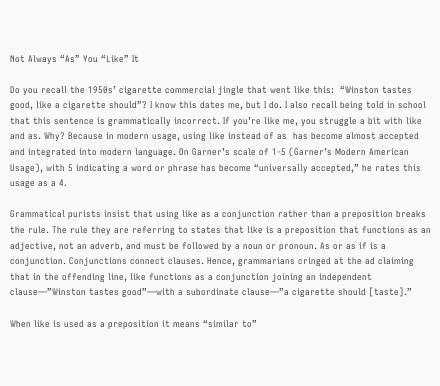Not Always “As” You “Like” It

Do you recall the 1950s’ cigarette commercial jingle that went like this:  “Winston tastes good, like a cigarette should”? I know this dates me, but I do. I also recall being told in school that this sentence is grammatically incorrect. If you’re like me, you struggle a bit with like and as. Why? Because in modern usage, using like instead of as  has become almost accepted and integrated into modern language. On Garner’s scale of 1-5 (Garner’s Modern American Usage), with 5 indicating a word or phrase has become “universally accepted,” he rates this usage as a 4.

Grammatical purists insist that using like as a conjunction rather than a preposition breaks the rule. The rule they are referring to states that like is a preposition that functions as an adjective, not an adverb, and must be followed by a noun or pronoun. As or as if is a conjunction. Conjunctions connect clauses. Hence, grammarians cringed at the ad claiming that in the offending line, like functions as a conjunction joining an independent clause—”Winston tastes good”—with a subordinate clause—”a cigarette should [taste].”

When like is used as a preposition it means “similar to”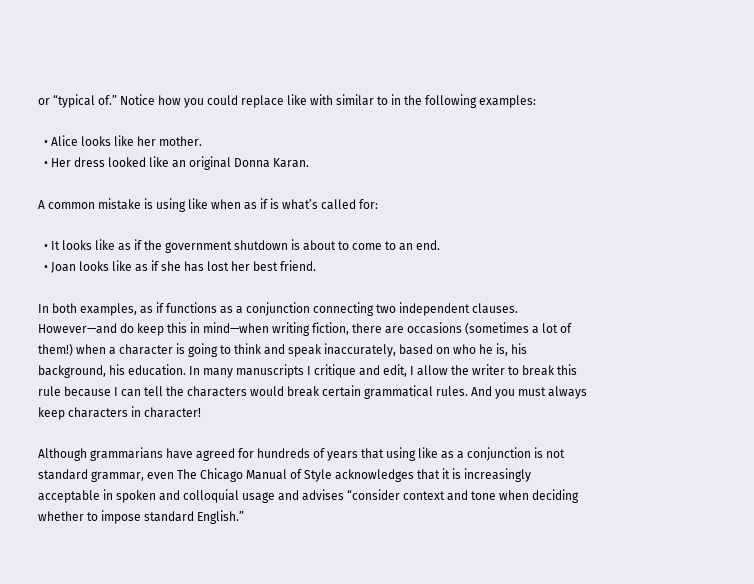or “typical of.” Notice how you could replace like with similar to in the following examples:

  • Alice looks like her mother.
  • Her dress looked like an original Donna Karan.

A common mistake is using like when as if is what’s called for:

  • It looks like as if the government shutdown is about to come to an end.
  • Joan looks like as if she has lost her best friend.

In both examples, as if functions as a conjunction connecting two independent clauses. However—and do keep this in mind—when writing fiction, there are occasions (sometimes a lot of them!) when a character is going to think and speak inaccurately, based on who he is, his background, his education. In many manuscripts I critique and edit, I allow the writer to break this rule because I can tell the characters would break certain grammatical rules. And you must always keep characters in character!

Although grammarians have agreed for hundreds of years that using like as a conjunction is not standard grammar, even The Chicago Manual of Style acknowledges that it is increasingly acceptable in spoken and colloquial usage and advises “consider context and tone when deciding whether to impose standard English.”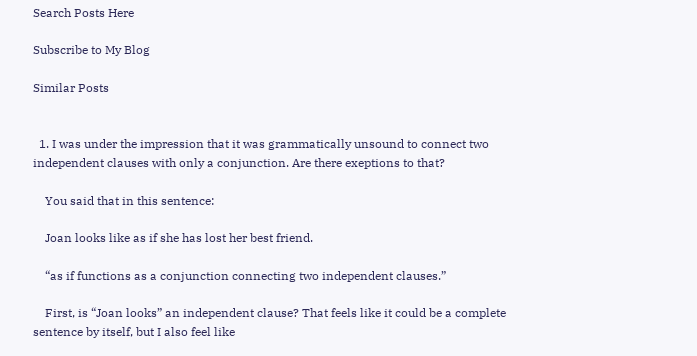Search Posts Here

Subscribe to My Blog

Similar Posts


  1. I was under the impression that it was grammatically unsound to connect two independent clauses with only a conjunction. Are there exeptions to that?

    You said that in this sentence:

    Joan looks like as if she has lost her best friend.

    “as if functions as a conjunction connecting two independent clauses.”

    First, is “Joan looks” an independent clause? That feels like it could be a complete sentence by itself, but I also feel like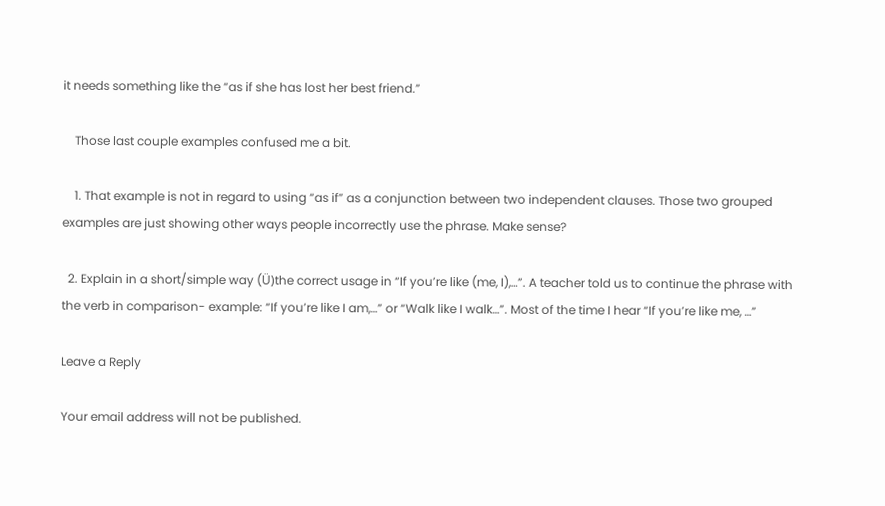it needs something like the “as if she has lost her best friend.”

    Those last couple examples confused me a bit.

    1. That example is not in regard to using “as if” as a conjunction between two independent clauses. Those two grouped examples are just showing other ways people incorrectly use the phrase. Make sense?

  2. Explain in a short/simple way (Ü)the correct usage in “If you’re like (me, I),…”. A teacher told us to continue the phrase with the verb in comparison- example: “If you’re like I am,…” or “Walk like I walk…”. Most of the time I hear “If you’re like me, …”

Leave a Reply

Your email address will not be published.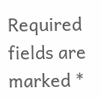Required fields are marked *